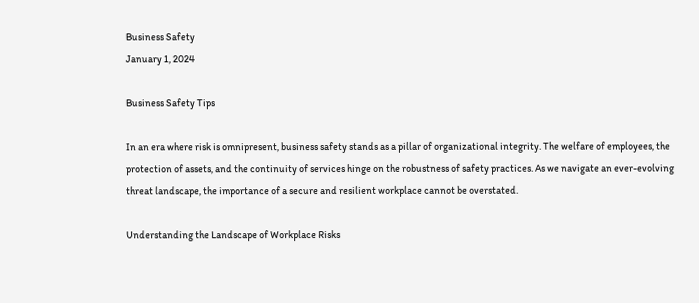Business Safety
January 1, 2024

Business Safety Tips

In an era where risk is omnipresent, business safety stands as a pillar of organizational integrity. The welfare of employees, the protection of assets, and the continuity of services hinge on the robustness of safety practices. As we navigate an ever-evolving threat landscape, the importance of a secure and resilient workplace cannot be overstated.

Understanding the Landscape of Workplace Risks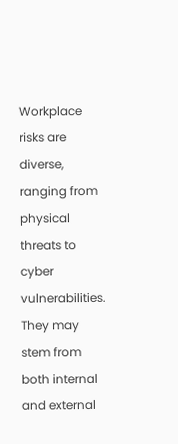Workplace risks are diverse, ranging from physical threats to cyber vulnerabilities. They may stem from both internal and external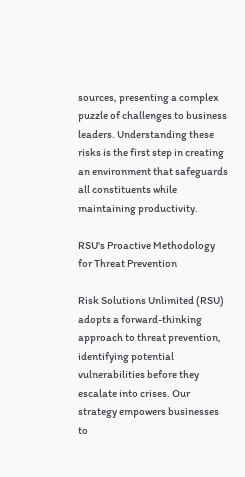sources, presenting a complex puzzle of challenges to business leaders. Understanding these risks is the first step in creating an environment that safeguards all constituents while maintaining productivity.

RSU's Proactive Methodology for Threat Prevention

Risk Solutions Unlimited (RSU) adopts a forward-thinking approach to threat prevention, identifying potential vulnerabilities before they escalate into crises. Our strategy empowers businesses to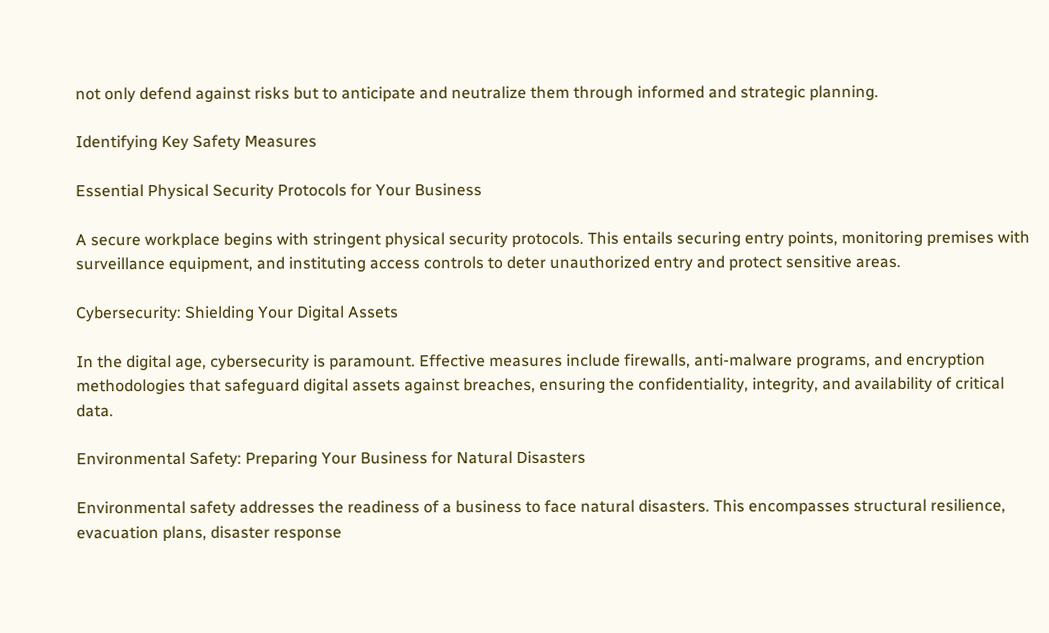not only defend against risks but to anticipate and neutralize them through informed and strategic planning.

Identifying Key Safety Measures

Essential Physical Security Protocols for Your Business

A secure workplace begins with stringent physical security protocols. This entails securing entry points, monitoring premises with surveillance equipment, and instituting access controls to deter unauthorized entry and protect sensitive areas.

Cybersecurity: Shielding Your Digital Assets

In the digital age, cybersecurity is paramount. Effective measures include firewalls, anti-malware programs, and encryption methodologies that safeguard digital assets against breaches, ensuring the confidentiality, integrity, and availability of critical data.

Environmental Safety: Preparing Your Business for Natural Disasters

Environmental safety addresses the readiness of a business to face natural disasters. This encompasses structural resilience, evacuation plans, disaster response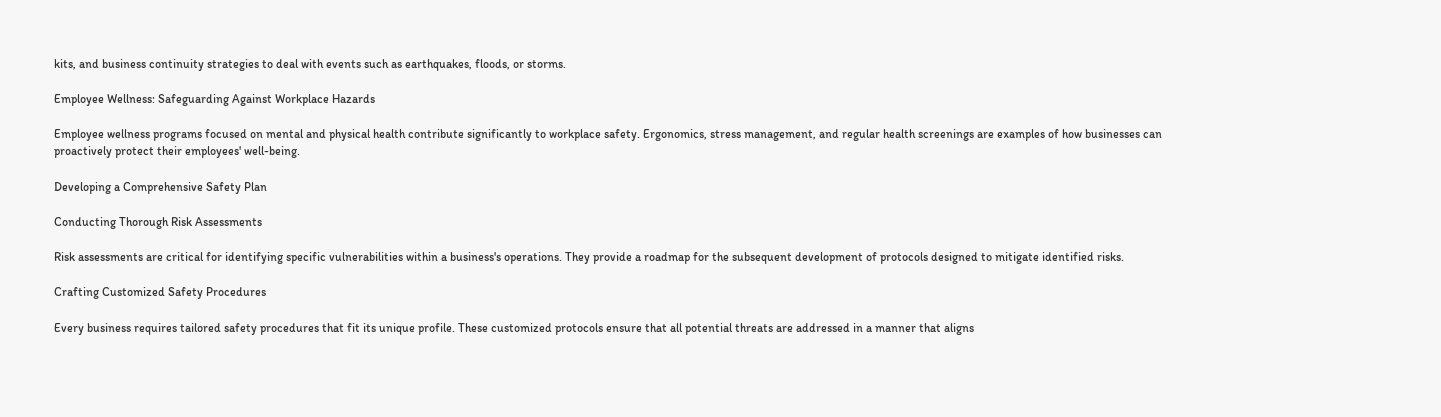kits, and business continuity strategies to deal with events such as earthquakes, floods, or storms.

Employee Wellness: Safeguarding Against Workplace Hazards

Employee wellness programs focused on mental and physical health contribute significantly to workplace safety. Ergonomics, stress management, and regular health screenings are examples of how businesses can proactively protect their employees' well-being.

Developing a Comprehensive Safety Plan

Conducting Thorough Risk Assessments

Risk assessments are critical for identifying specific vulnerabilities within a business's operations. They provide a roadmap for the subsequent development of protocols designed to mitigate identified risks.

Crafting Customized Safety Procedures

Every business requires tailored safety procedures that fit its unique profile. These customized protocols ensure that all potential threats are addressed in a manner that aligns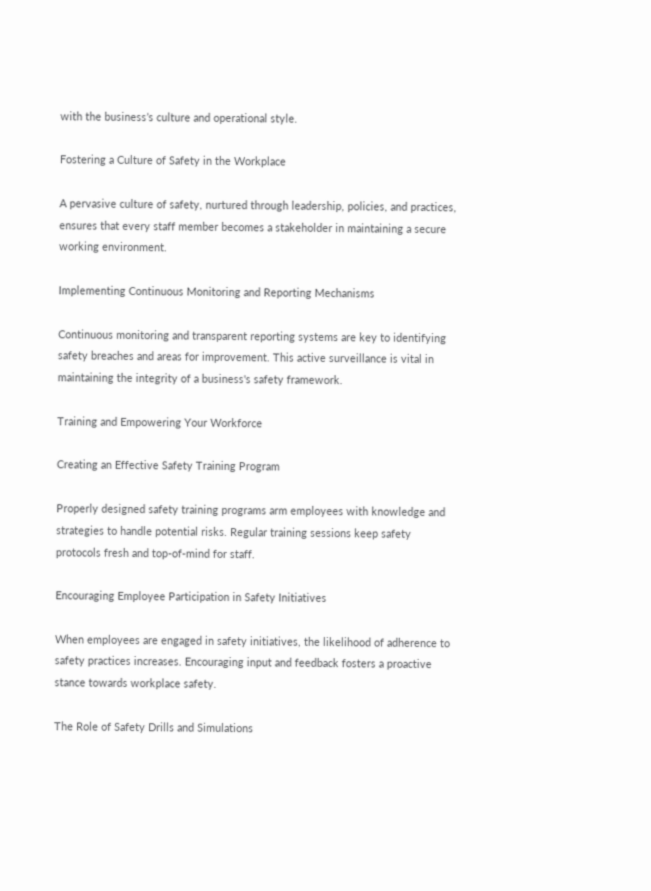with the business’s culture and operational style.

Fostering a Culture of Safety in the Workplace

A pervasive culture of safety, nurtured through leadership, policies, and practices, ensures that every staff member becomes a stakeholder in maintaining a secure working environment.

Implementing Continuous Monitoring and Reporting Mechanisms

Continuous monitoring and transparent reporting systems are key to identifying safety breaches and areas for improvement. This active surveillance is vital in maintaining the integrity of a business's safety framework.

Training and Empowering Your Workforce

Creating an Effective Safety Training Program

Properly designed safety training programs arm employees with knowledge and strategies to handle potential risks. Regular training sessions keep safety protocols fresh and top-of-mind for staff.

Encouraging Employee Participation in Safety Initiatives

When employees are engaged in safety initiatives, the likelihood of adherence to safety practices increases. Encouraging input and feedback fosters a proactive stance towards workplace safety.

The Role of Safety Drills and Simulations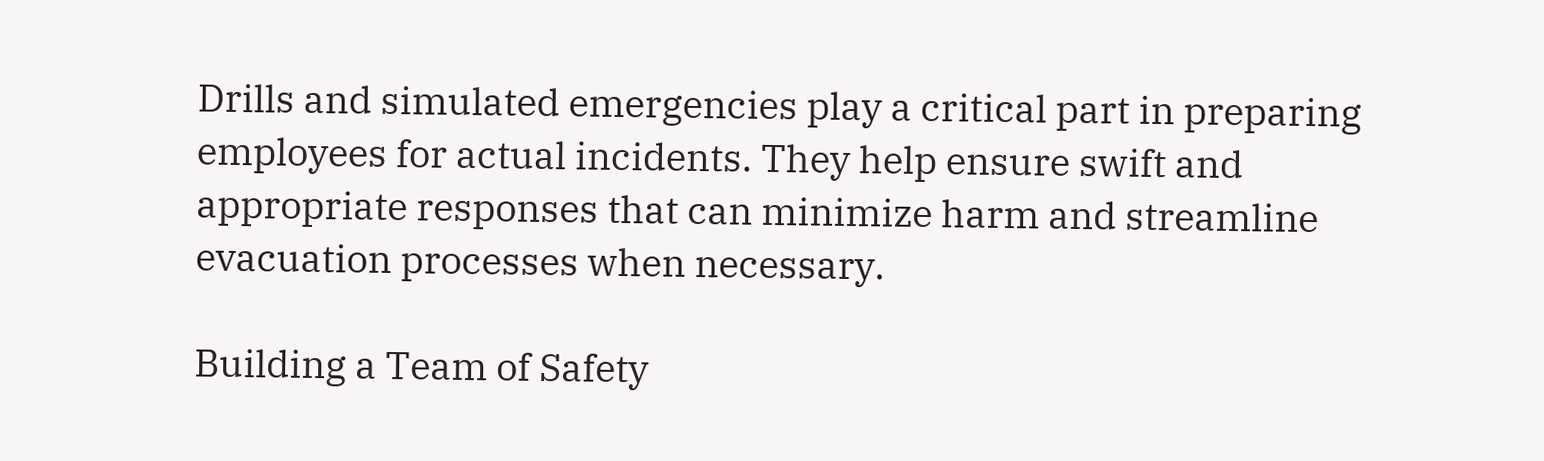Drills and simulated emergencies play a critical part in preparing employees for actual incidents. They help ensure swift and appropriate responses that can minimize harm and streamline evacuation processes when necessary.

Building a Team of Safety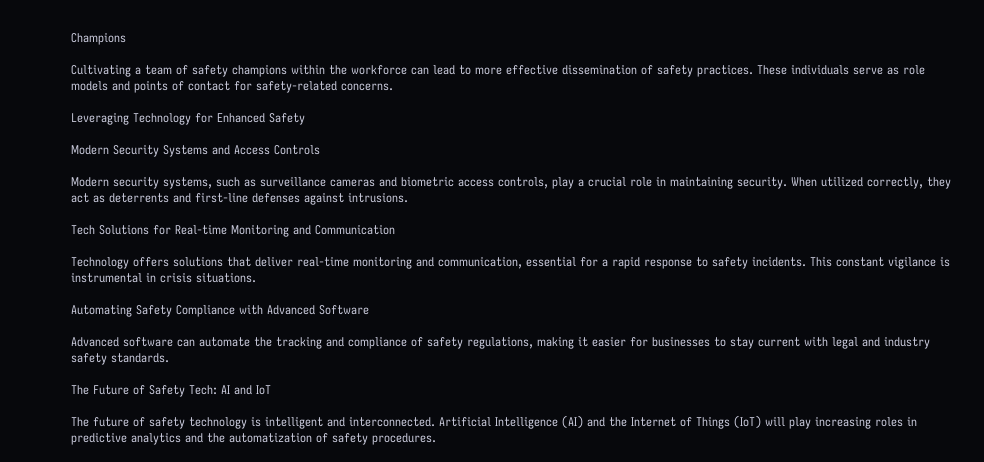Champions

Cultivating a team of safety champions within the workforce can lead to more effective dissemination of safety practices. These individuals serve as role models and points of contact for safety-related concerns.

Leveraging Technology for Enhanced Safety

Modern Security Systems and Access Controls

Modern security systems, such as surveillance cameras and biometric access controls, play a crucial role in maintaining security. When utilized correctly, they act as deterrents and first-line defenses against intrusions.

Tech Solutions for Real-time Monitoring and Communication

Technology offers solutions that deliver real-time monitoring and communication, essential for a rapid response to safety incidents. This constant vigilance is instrumental in crisis situations.

Automating Safety Compliance with Advanced Software

Advanced software can automate the tracking and compliance of safety regulations, making it easier for businesses to stay current with legal and industry safety standards.

The Future of Safety Tech: AI and IoT

The future of safety technology is intelligent and interconnected. Artificial Intelligence (AI) and the Internet of Things (IoT) will play increasing roles in predictive analytics and the automatization of safety procedures.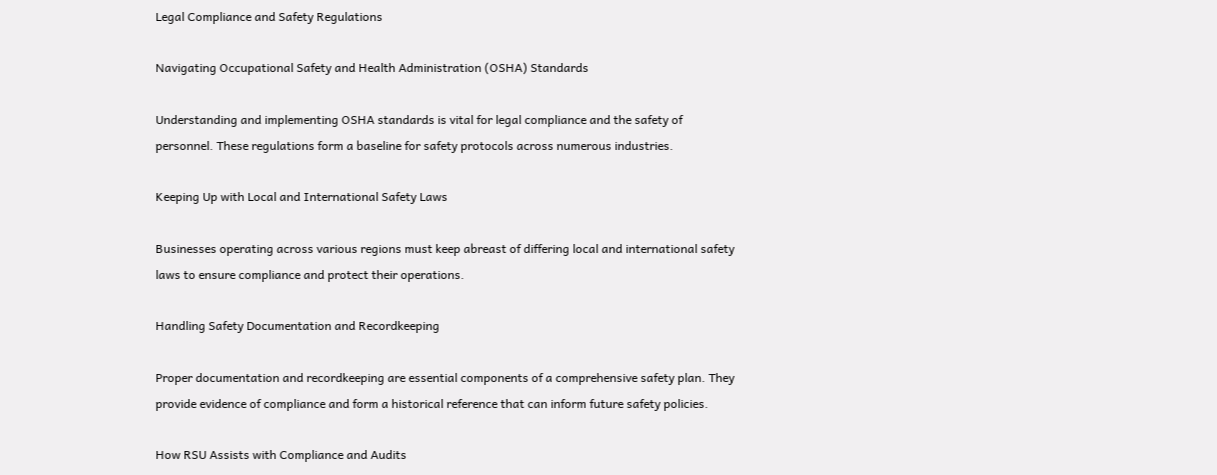Legal Compliance and Safety Regulations

Navigating Occupational Safety and Health Administration (OSHA) Standards

Understanding and implementing OSHA standards is vital for legal compliance and the safety of personnel. These regulations form a baseline for safety protocols across numerous industries.

Keeping Up with Local and International Safety Laws

Businesses operating across various regions must keep abreast of differing local and international safety laws to ensure compliance and protect their operations.

Handling Safety Documentation and Recordkeeping

Proper documentation and recordkeeping are essential components of a comprehensive safety plan. They provide evidence of compliance and form a historical reference that can inform future safety policies.

How RSU Assists with Compliance and Audits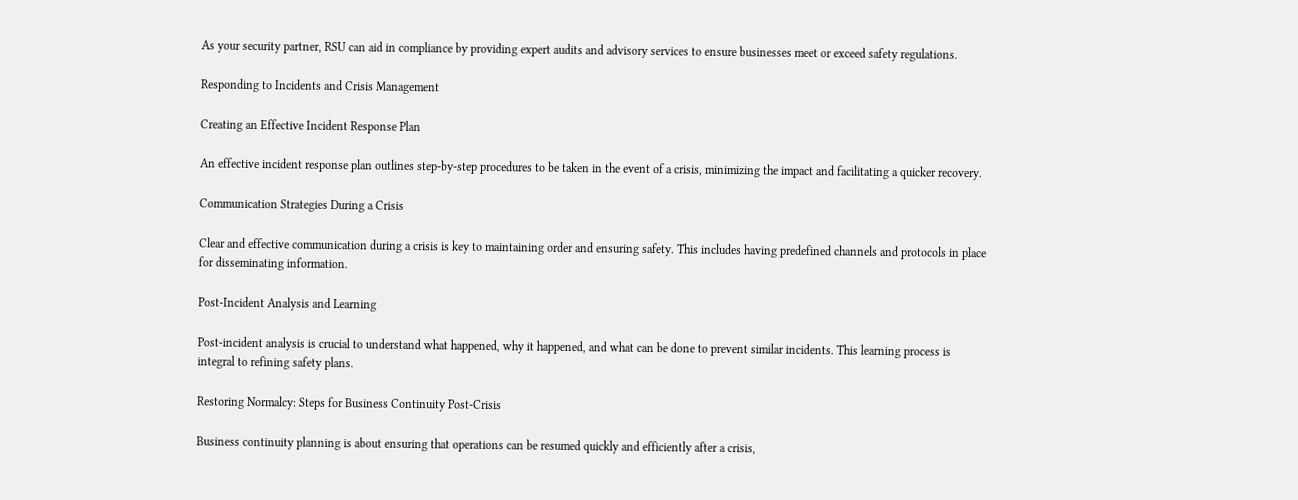As your security partner, RSU can aid in compliance by providing expert audits and advisory services to ensure businesses meet or exceed safety regulations.

Responding to Incidents and Crisis Management

Creating an Effective Incident Response Plan

An effective incident response plan outlines step-by-step procedures to be taken in the event of a crisis, minimizing the impact and facilitating a quicker recovery.

Communication Strategies During a Crisis

Clear and effective communication during a crisis is key to maintaining order and ensuring safety. This includes having predefined channels and protocols in place for disseminating information.

Post-Incident Analysis and Learning

Post-incident analysis is crucial to understand what happened, why it happened, and what can be done to prevent similar incidents. This learning process is integral to refining safety plans.

Restoring Normalcy: Steps for Business Continuity Post-Crisis

Business continuity planning is about ensuring that operations can be resumed quickly and efficiently after a crisis,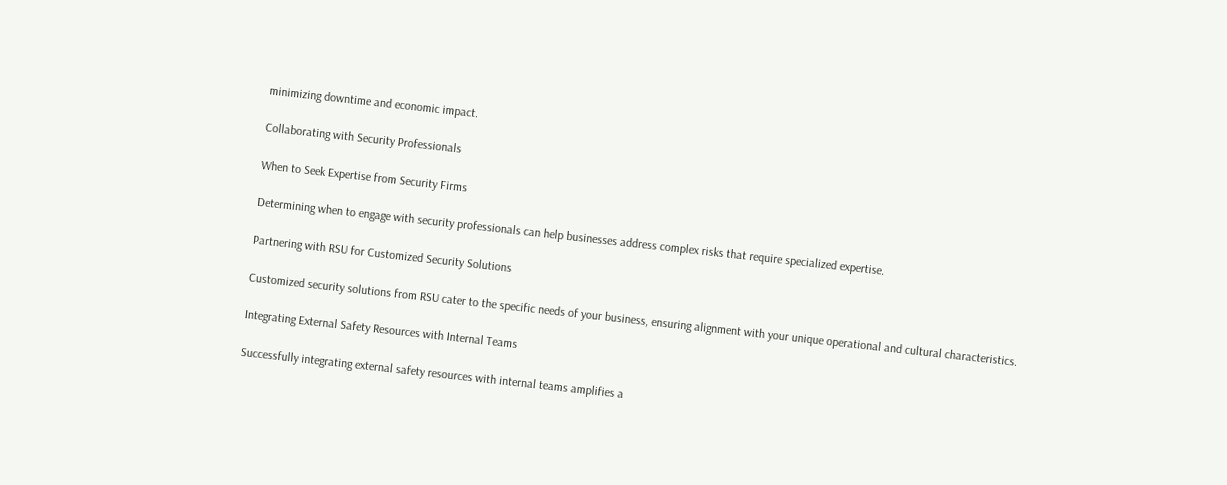minimizing downtime and economic impact.

Collaborating with Security Professionals

When to Seek Expertise from Security Firms

Determining when to engage with security professionals can help businesses address complex risks that require specialized expertise.

Partnering with RSU for Customized Security Solutions

Customized security solutions from RSU cater to the specific needs of your business, ensuring alignment with your unique operational and cultural characteristics.

Integrating External Safety Resources with Internal Teams

Successfully integrating external safety resources with internal teams amplifies a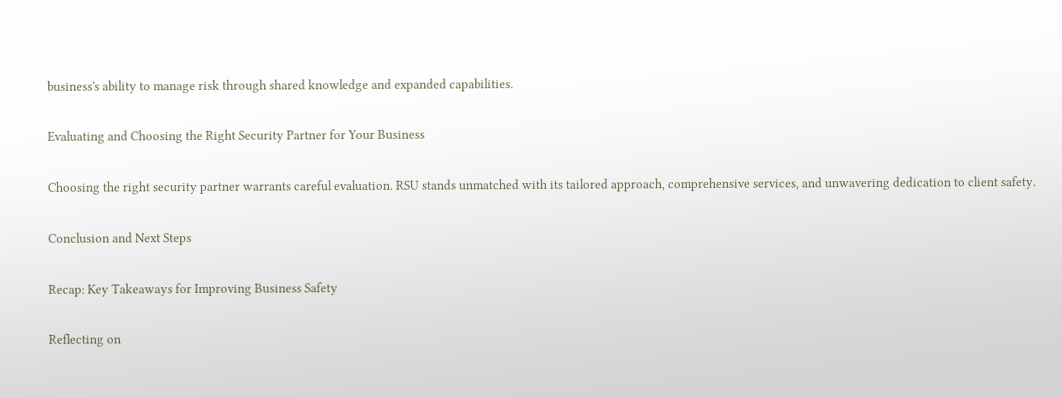business's ability to manage risk through shared knowledge and expanded capabilities.

Evaluating and Choosing the Right Security Partner for Your Business

Choosing the right security partner warrants careful evaluation. RSU stands unmatched with its tailored approach, comprehensive services, and unwavering dedication to client safety.

Conclusion and Next Steps

Recap: Key Takeaways for Improving Business Safety

Reflecting on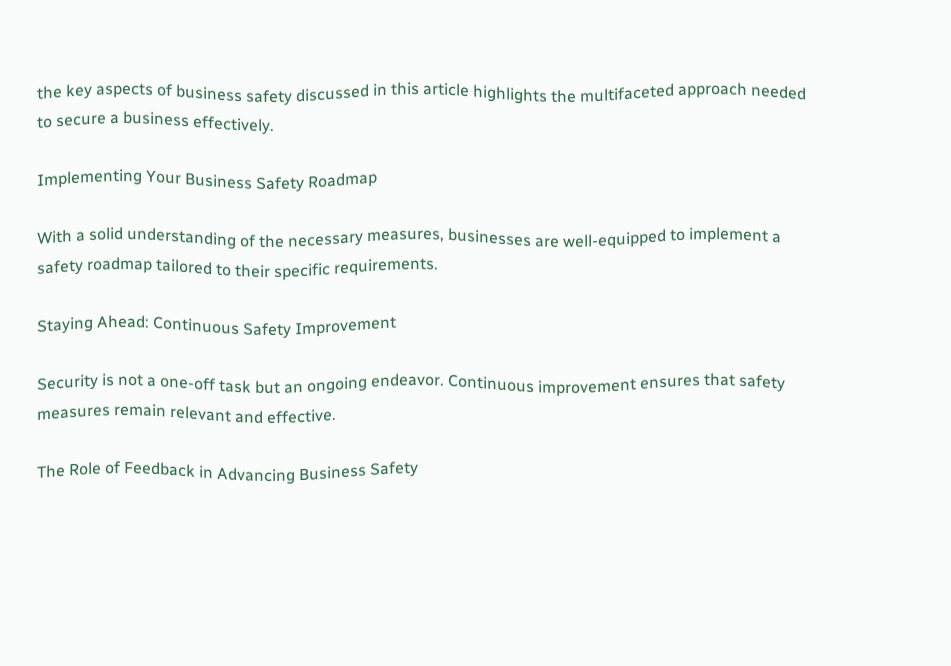the key aspects of business safety discussed in this article highlights the multifaceted approach needed to secure a business effectively.

Implementing Your Business Safety Roadmap

With a solid understanding of the necessary measures, businesses are well-equipped to implement a safety roadmap tailored to their specific requirements.

Staying Ahead: Continuous Safety Improvement

Security is not a one-off task but an ongoing endeavor. Continuous improvement ensures that safety measures remain relevant and effective.

The Role of Feedback in Advancing Business Safety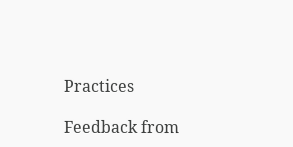Practices

Feedback from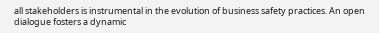all stakeholders is instrumental in the evolution of business safety practices. An open dialogue fosters a dynamic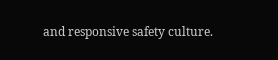and responsive safety culture.